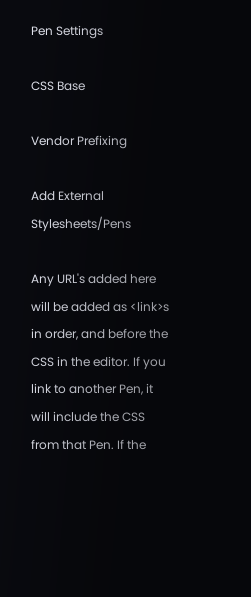Pen Settings

CSS Base

Vendor Prefixing

Add External Stylesheets/Pens

Any URL's added here will be added as <link>s in order, and before the CSS in the editor. If you link to another Pen, it will include the CSS from that Pen. If the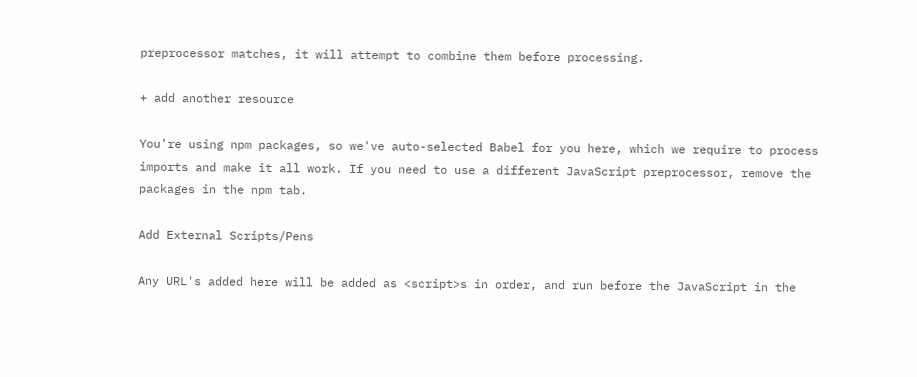preprocessor matches, it will attempt to combine them before processing.

+ add another resource

You're using npm packages, so we've auto-selected Babel for you here, which we require to process imports and make it all work. If you need to use a different JavaScript preprocessor, remove the packages in the npm tab.

Add External Scripts/Pens

Any URL's added here will be added as <script>s in order, and run before the JavaScript in the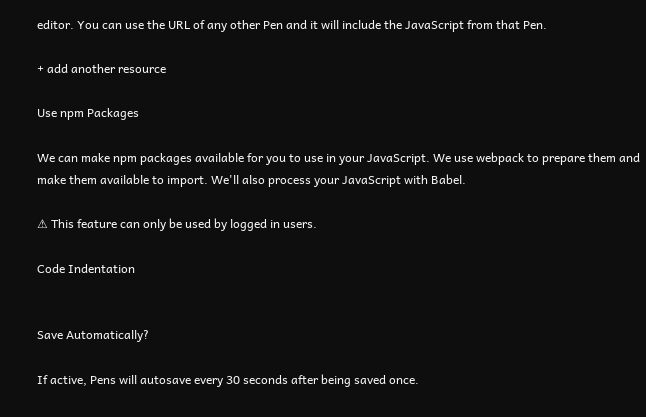editor. You can use the URL of any other Pen and it will include the JavaScript from that Pen.

+ add another resource

Use npm Packages

We can make npm packages available for you to use in your JavaScript. We use webpack to prepare them and make them available to import. We'll also process your JavaScript with Babel.

⚠ This feature can only be used by logged in users.

Code Indentation


Save Automatically?

If active, Pens will autosave every 30 seconds after being saved once.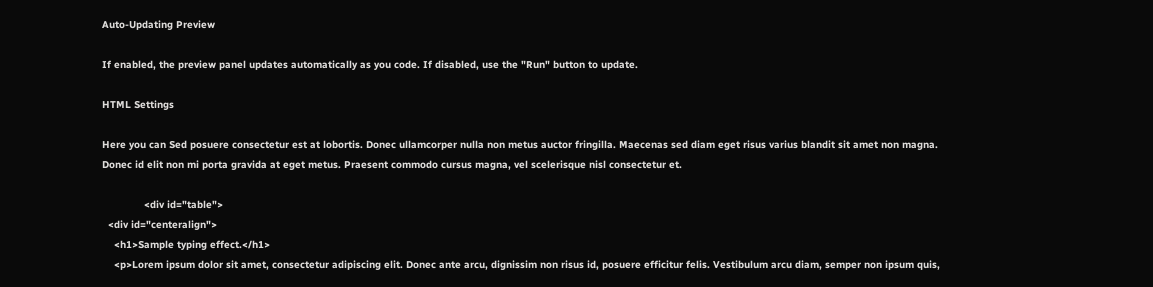Auto-Updating Preview

If enabled, the preview panel updates automatically as you code. If disabled, use the "Run" button to update.

HTML Settings

Here you can Sed posuere consectetur est at lobortis. Donec ullamcorper nulla non metus auctor fringilla. Maecenas sed diam eget risus varius blandit sit amet non magna. Donec id elit non mi porta gravida at eget metus. Praesent commodo cursus magna, vel scelerisque nisl consectetur et.

              <div id="table">
  <div id="centeralign">
    <h1>Sample typing effect.</h1>
    <p>Lorem ipsum dolor sit amet, consectetur adipiscing elit. Donec ante arcu, dignissim non risus id, posuere efficitur felis. Vestibulum arcu diam, semper non ipsum quis,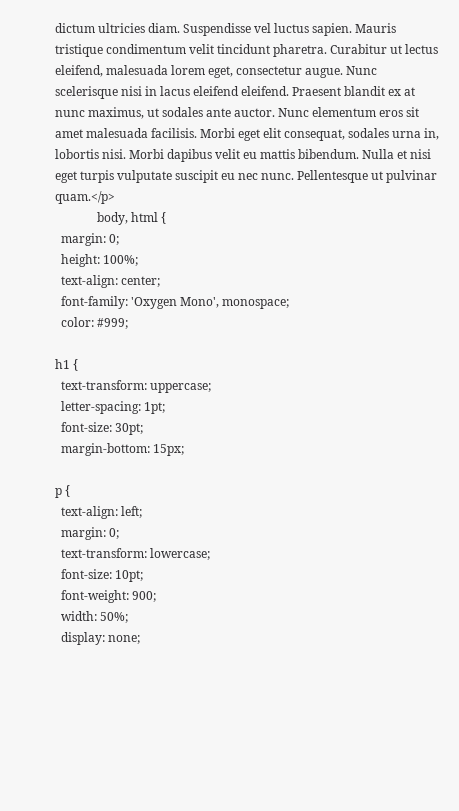dictum ultricies diam. Suspendisse vel luctus sapien. Mauris tristique condimentum velit tincidunt pharetra. Curabitur ut lectus eleifend, malesuada lorem eget, consectetur augue. Nunc scelerisque nisi in lacus eleifend eleifend. Praesent blandit ex at nunc maximus, ut sodales ante auctor. Nunc elementum eros sit amet malesuada facilisis. Morbi eget elit consequat, sodales urna in, lobortis nisi. Morbi dapibus velit eu mattis bibendum. Nulla et nisi eget turpis vulputate suscipit eu nec nunc. Pellentesque ut pulvinar quam.</p>
              body, html {
  margin: 0;
  height: 100%;
  text-align: center;
  font-family: 'Oxygen Mono', monospace;
  color: #999;

h1 {
  text-transform: uppercase;
  letter-spacing: 1pt;
  font-size: 30pt;
  margin-bottom: 15px;

p {
  text-align: left;
  margin: 0;
  text-transform: lowercase;
  font-size: 10pt;
  font-weight: 900;
  width: 50%;
  display: none;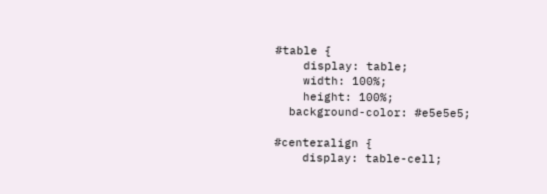#table {
    display: table;
    width: 100%;
    height: 100%;
  background-color: #e5e5e5;

#centeralign {
    display: table-cell;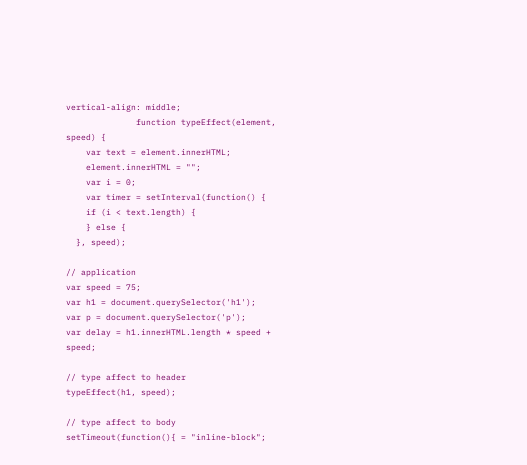vertical-align: middle;
              function typeEffect(element, speed) {
    var text = element.innerHTML;
    element.innerHTML = "";
    var i = 0;
    var timer = setInterval(function() {
    if (i < text.length) {
    } else {
  }, speed);

// application
var speed = 75;
var h1 = document.querySelector('h1');
var p = document.querySelector('p');
var delay = h1.innerHTML.length * speed + speed;

// type affect to header
typeEffect(h1, speed);

// type affect to body
setTimeout(function(){ = "inline-block";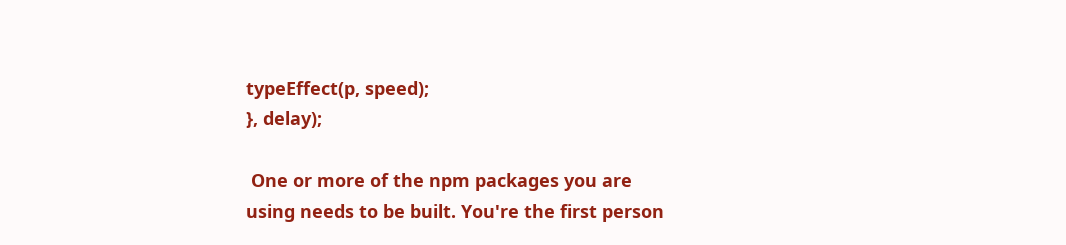typeEffect(p, speed);
}, delay);

 One or more of the npm packages you are using needs to be built. You're the first person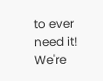to ever need it! We're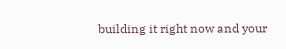building it right now and your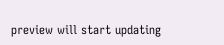preview will start updating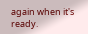again when it's ready.